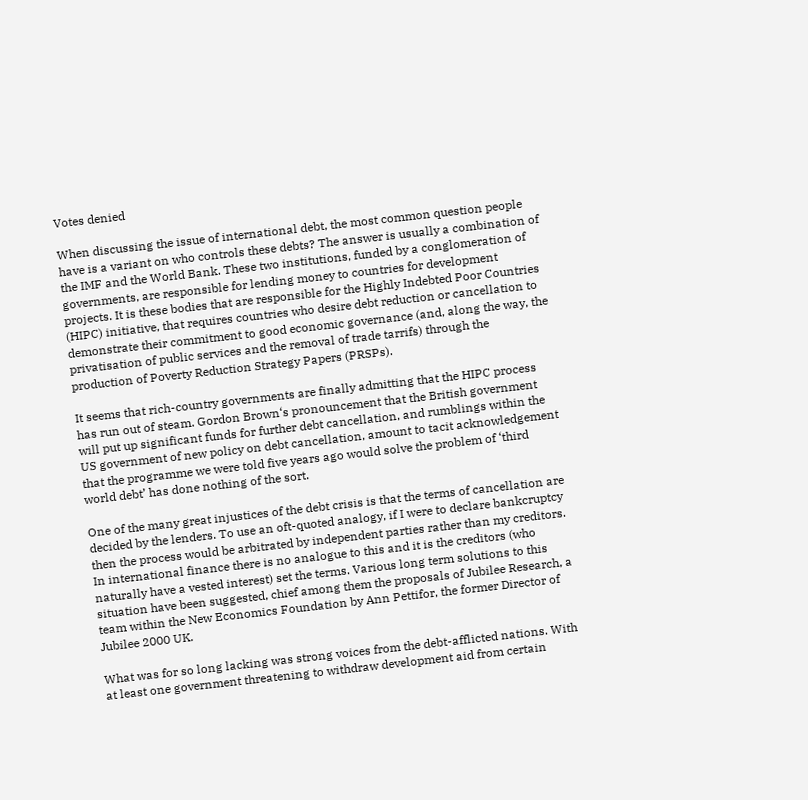Votes denied

When discussing the issue of international debt, the most common question people have is a variant on who controls these debts? The answer is usually a combination of the IMF and the World Bank. These two institutions, funded by a conglomeration of governments, are responsible for lending money to countries for development projects. It is these bodies that are responsible for the Highly Indebted Poor Countries (HIPC) initiative, that requires countries who desire debt reduction or cancellation to demonstrate their commitment to good economic governance (and, along the way, the privatisation of public services and the removal of trade tarrifs) through the production of Poverty Reduction Strategy Papers (PRSPs).

It seems that rich-country governments are finally admitting that the HIPC process has run out of steam. Gordon Brown‘s pronouncement that the British government will put up significant funds for further debt cancellation, and rumblings within the US government of new policy on debt cancellation, amount to tacit acknowledgement that the programme we were told five years ago would solve the problem of ‘third world debt’ has done nothing of the sort.

One of the many great injustices of the debt crisis is that the terms of cancellation are decided by the lenders. To use an oft-quoted analogy, if I were to declare bankcruptcy then the process would be arbitrated by independent parties rather than my creditors. In international finance there is no analogue to this and it is the creditors (who naturally have a vested interest) set the terms. Various long term solutions to this situation have been suggested, chief among them the proposals of Jubilee Research, a team within the New Economics Foundation by Ann Pettifor, the former Director of Jubilee 2000 UK.

What was for so long lacking was strong voices from the debt-afflicted nations. With at least one government threatening to withdraw development aid from certain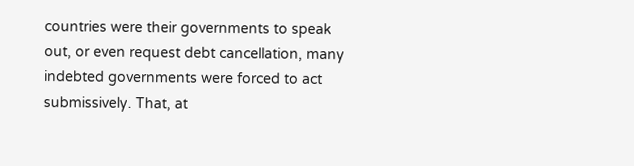countries were their governments to speak out, or even request debt cancellation, many indebted governments were forced to act submissively. That, at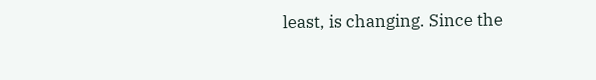least, is changing. Since the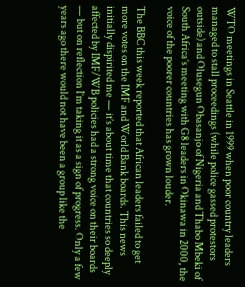WTO meetings in Seattle in 1999 when poor country leaders managed to stall proceedings (while police gassed protestors outside) and Olusegun Obasanjo of Nigeria and Thabo Mbeki of South Africa’s meeting with G8 leaders in Okinawa in 2000, the voice of the poorer countries has grown louder.

The BBC this week reported that African leaders failed to get more votes on the IMF and World Bank boards. This news initially dispirited me — it’s about time that countries so deeply affected by IMF/WB policies had a strong voice on their boards — but on reflection I’m taking it as a sign of progress. Only a few years ago there would not have been a group like the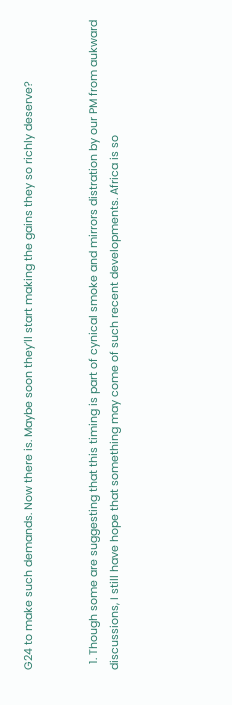G24 to make such demands. Now there is. Maybe soon they’ll start making the gains they so richly deserve?


  1. Though some are suggesting that this timing is part of cynical smoke and mirrors distration by our PM from aukward discussions, I still have hope that something may come of such recent developments. Africa is so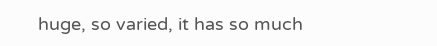huge, so varied, it has so much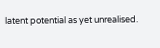latent potential as yet unrealised.